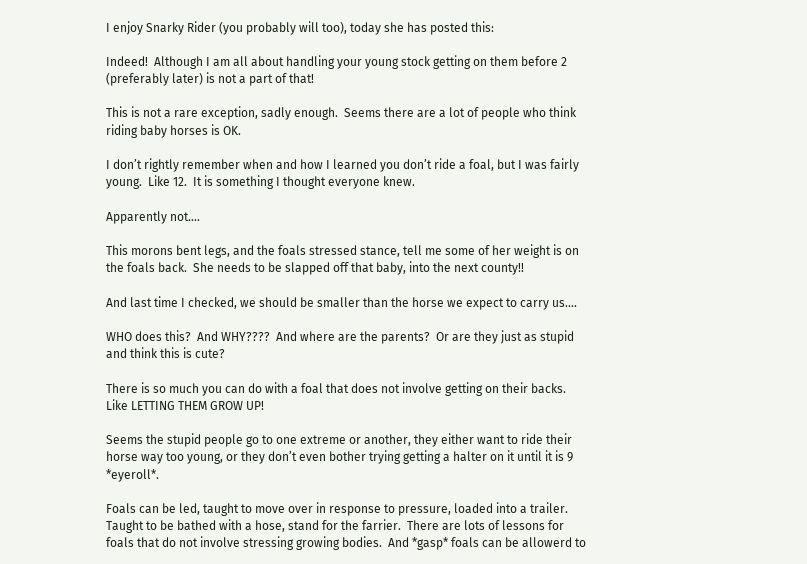I enjoy Snarky Rider (you probably will too), today she has posted this:

Indeed!  Although I am all about handling your young stock getting on them before 2 (preferably later) is not a part of that!

This is not a rare exception, sadly enough.  Seems there are a lot of people who think riding baby horses is OK.

I don’t rightly remember when and how I learned you don’t ride a foal, but I was fairly young.  Like 12.  It is something I thought everyone knew.

Apparently not….

This morons bent legs, and the foals stressed stance, tell me some of her weight is on the foals back.  She needs to be slapped off that baby, into the next county!!

And last time I checked, we should be smaller than the horse we expect to carry us….

WHO does this?  And WHY????  And where are the parents?  Or are they just as stupid and think this is cute?

There is so much you can do with a foal that does not involve getting on their backs.  Like LETTING THEM GROW UP!

Seems the stupid people go to one extreme or another, they either want to ride their horse way too young, or they don’t even bother trying getting a halter on it until it is 9 *eyeroll*.

Foals can be led, taught to move over in response to pressure, loaded into a trailer.  Taught to be bathed with a hose, stand for the farrier.  There are lots of lessons for foals that do not involve stressing growing bodies.  And *gasp* foals can be allowerd to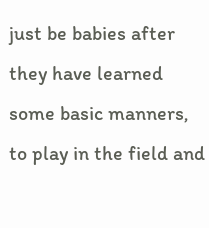just be babies after they have learned some basic manners, to play in the field and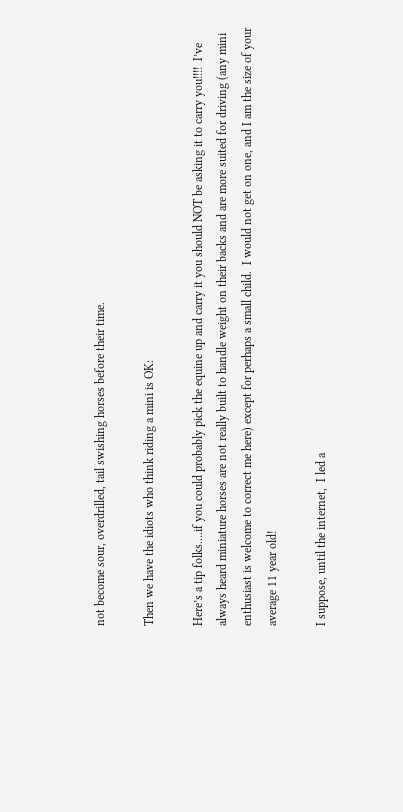not become sour, overdrilled, tail swishing horses before their time.

Then we have the idiots who think riding a mini is OK:

Here’s a tip folks….if you could probably pick the equine up and carry it you should NOT be asking it to carry you!!!!  I’ve always heard miniature horses are not really built to handle weight on their backs and are more suited for driving (any mini enthusiast is welcome to correct me here) except for perhaps a small child.  I would not get on one, and I am the size of your average 11 year old!

I suppose, until the internet,  I led a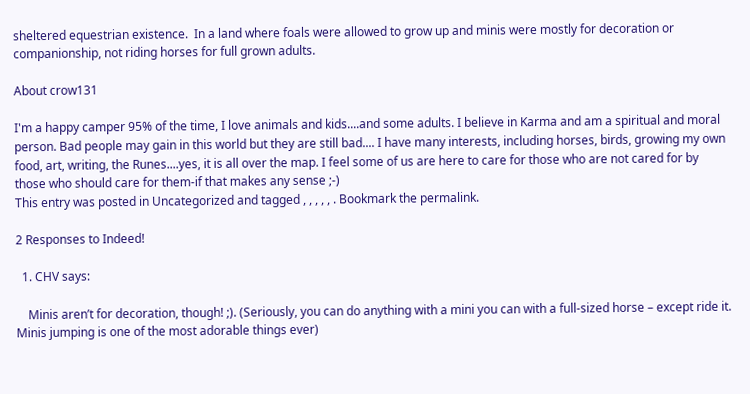sheltered equestrian existence.  In a land where foals were allowed to grow up and minis were mostly for decoration or companionship, not riding horses for full grown adults.

About crow131

I'm a happy camper 95% of the time, I love animals and kids....and some adults. I believe in Karma and am a spiritual and moral person. Bad people may gain in this world but they are still bad.... I have many interests, including horses, birds, growing my own food, art, writing, the Runes....yes, it is all over the map. I feel some of us are here to care for those who are not cared for by those who should care for them-if that makes any sense ;-)
This entry was posted in Uncategorized and tagged , , , , , . Bookmark the permalink.

2 Responses to Indeed!

  1. CHV says:

    Minis aren’t for decoration, though! ;). (Seriously, you can do anything with a mini you can with a full-sized horse – except ride it. Minis jumping is one of the most adorable things ever)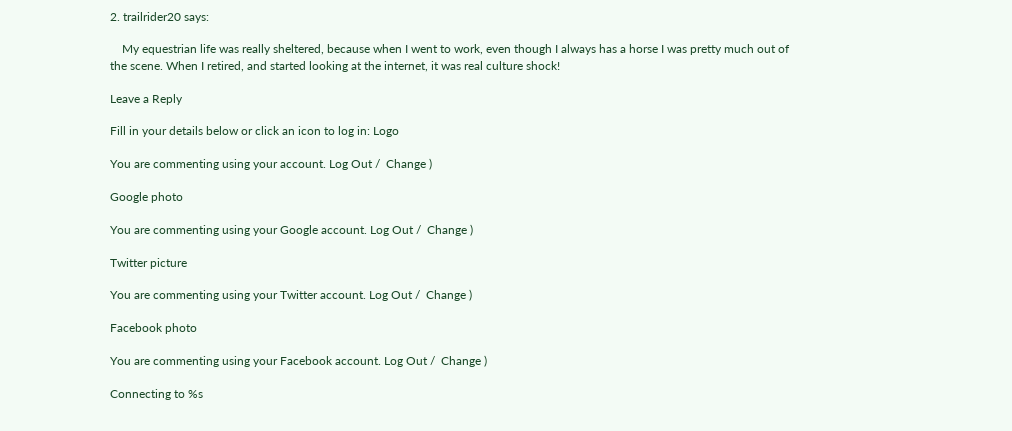2. trailrider20 says:

    My equestrian life was really sheltered, because when I went to work, even though I always has a horse I was pretty much out of the scene. When I retired, and started looking at the internet, it was real culture shock!

Leave a Reply

Fill in your details below or click an icon to log in: Logo

You are commenting using your account. Log Out /  Change )

Google photo

You are commenting using your Google account. Log Out /  Change )

Twitter picture

You are commenting using your Twitter account. Log Out /  Change )

Facebook photo

You are commenting using your Facebook account. Log Out /  Change )

Connecting to %s